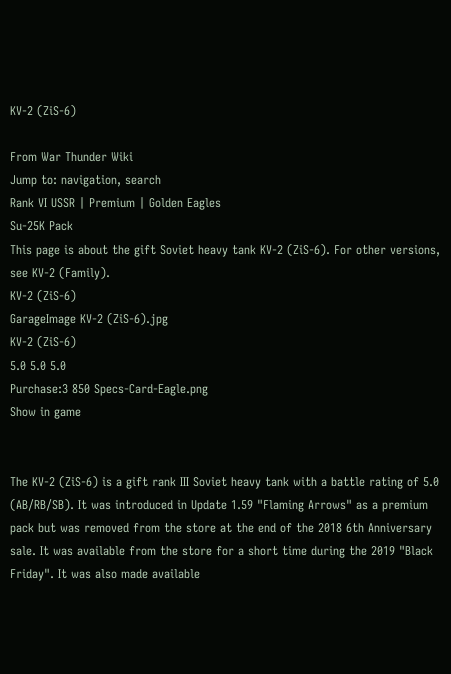KV-2 (ZiS-6)

From War Thunder Wiki
Jump to: navigation, search
Rank VI USSR | Premium | Golden Eagles
Su-25K Pack
This page is about the gift Soviet heavy tank KV-2 (ZiS-6). For other versions, see KV-2 (Family).
KV-2 (ZiS-6)
GarageImage KV-2 (ZiS-6).jpg
KV-2 (ZiS-6)
5.0 5.0 5.0
Purchase:3 850 Specs-Card-Eagle.png
Show in game


The KV-2 (ZiS-6) is a gift rank III Soviet heavy tank with a battle rating of 5.0 (AB/RB/SB). It was introduced in Update 1.59 "Flaming Arrows" as a premium pack but was removed from the store at the end of the 2018 6th Anniversary sale. It was available from the store for a short time during the 2019 "Black Friday". It was also made available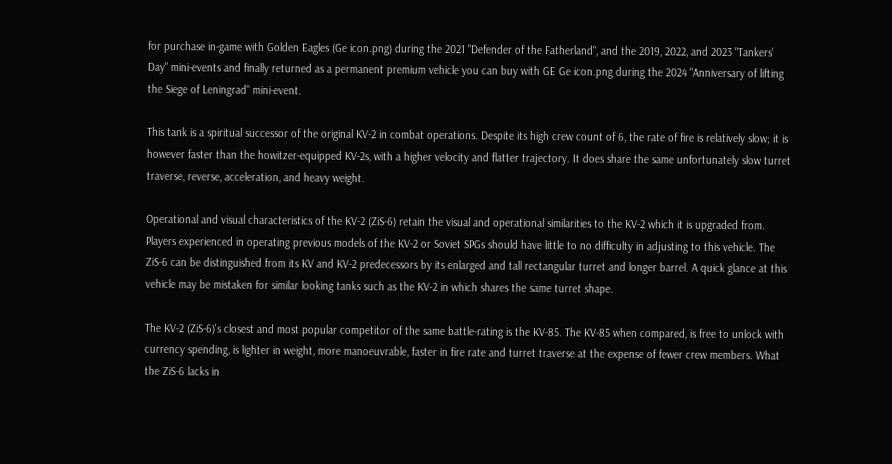for purchase in-game with Golden Eagles (Ge icon.png) during the 2021 "Defender of the Fatherland", and the 2019, 2022, and 2023 "Tankers' Day" mini-events and finally returned as a permanent premium vehicle you can buy with GE Ge icon.png during the 2024 "Anniversary of lifting the Siege of Leningrad" mini-event.

This tank is a spiritual successor of the original KV-2 in combat operations. Despite its high crew count of 6, the rate of fire is relatively slow; it is however faster than the howitzer-equipped KV-2s, with a higher velocity and flatter trajectory. It does share the same unfortunately slow turret traverse, reverse, acceleration, and heavy weight.

Operational and visual characteristics of the KV-2 (ZiS-6) retain the visual and operational similarities to the KV-2 which it is upgraded from. Players experienced in operating previous models of the KV-2 or Soviet SPGs should have little to no difficulty in adjusting to this vehicle. The ZiS-6 can be distinguished from its KV and KV-2 predecessors by its enlarged and tall rectangular turret and longer barrel. A quick glance at this vehicle may be mistaken for similar looking tanks such as the KV-2 in which shares the same turret shape.

The KV-2 (ZiS-6)'s closest and most popular competitor of the same battle-rating is the KV-85. The KV-85 when compared, is free to unlock with currency spending, is lighter in weight, more manoeuvrable, faster in fire rate and turret traverse at the expense of fewer crew members. What the ZiS-6 lacks in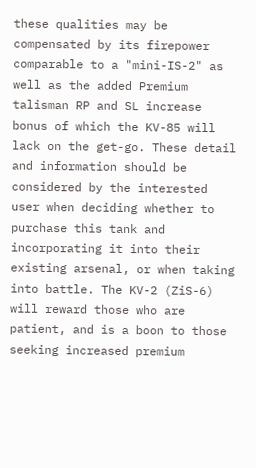these qualities may be compensated by its firepower comparable to a "mini-IS-2" as well as the added Premium talisman RP and SL increase bonus of which the KV-85 will lack on the get-go. These detail and information should be considered by the interested user when deciding whether to purchase this tank and incorporating it into their existing arsenal, or when taking into battle. The KV-2 (ZiS-6) will reward those who are patient, and is a boon to those seeking increased premium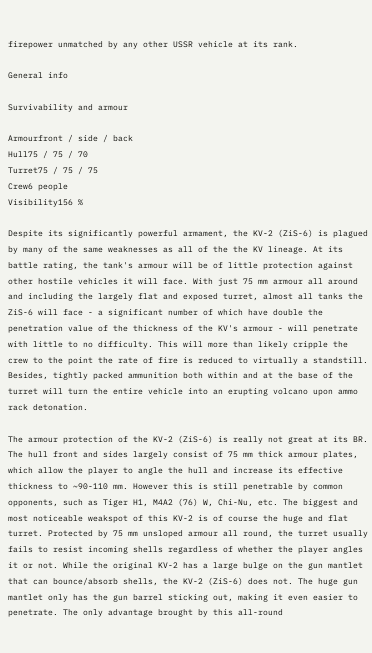firepower unmatched by any other USSR vehicle at its rank.

General info

Survivability and armour

Armourfront / side / back
Hull75 / 75 / 70
Turret75 / 75 / 75
Crew6 people
Visibility156 %

Despite its significantly powerful armament, the KV-2 (ZiS-6) is plagued by many of the same weaknesses as all of the the KV lineage. At its battle rating, the tank's armour will be of little protection against other hostile vehicles it will face. With just 75 mm armour all around and including the largely flat and exposed turret, almost all tanks the ZiS-6 will face - a significant number of which have double the penetration value of the thickness of the KV's armour - will penetrate with little to no difficulty. This will more than likely cripple the crew to the point the rate of fire is reduced to virtually a standstill. Besides, tightly packed ammunition both within and at the base of the turret will turn the entire vehicle into an erupting volcano upon ammo rack detonation.

The armour protection of the KV-2 (ZiS-6) is really not great at its BR. The hull front and sides largely consist of 75 mm thick armour plates, which allow the player to angle the hull and increase its effective thickness to ~90-110 mm. However this is still penetrable by common opponents, such as Tiger H1, M4A2 (76) W, Chi-Nu, etc. The biggest and most noticeable weakspot of this KV-2 is of course the huge and flat turret. Protected by 75 mm unsloped armour all round, the turret usually fails to resist incoming shells regardless of whether the player angles it or not. While the original KV-2 has a large bulge on the gun mantlet that can bounce/absorb shells, the KV-2 (ZiS-6) does not. The huge gun mantlet only has the gun barrel sticking out, making it even easier to penetrate. The only advantage brought by this all-round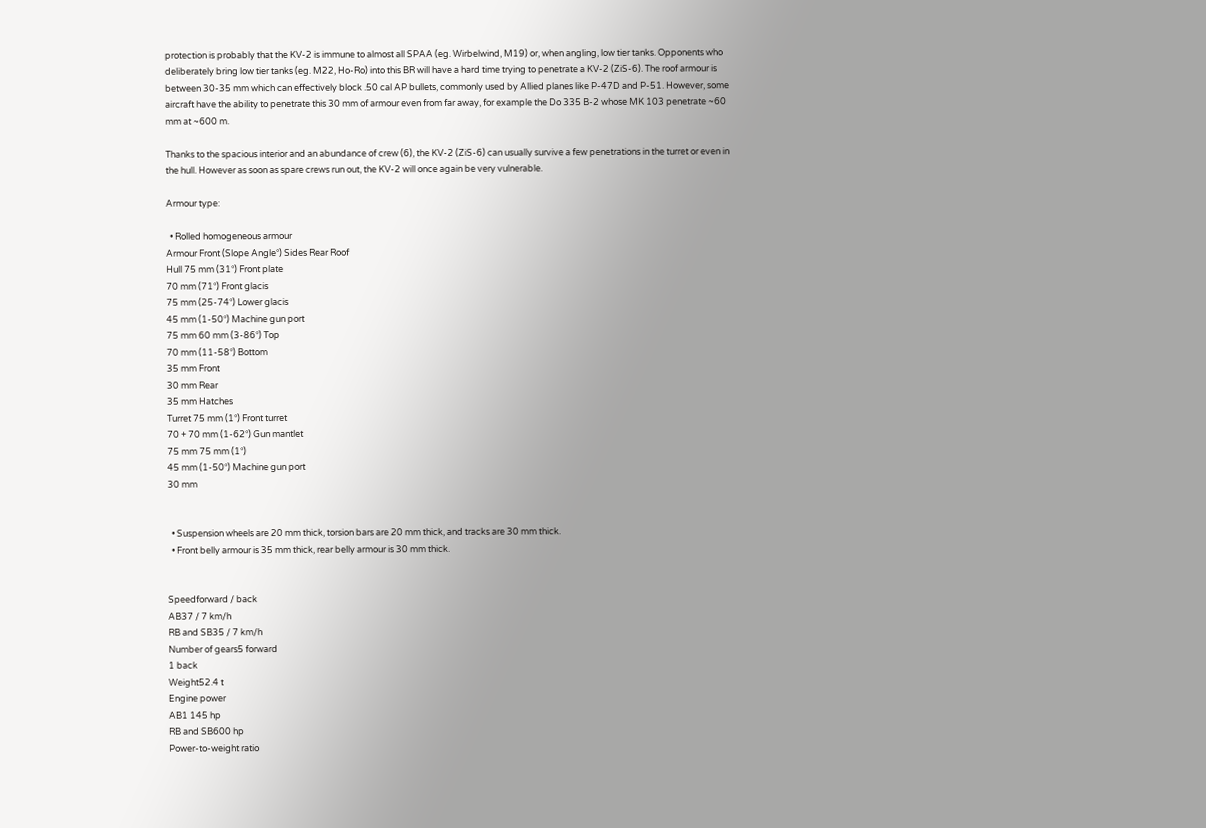protection is probably that the KV-2 is immune to almost all SPAA (eg. Wirbelwind, M19) or, when angling, low tier tanks. Opponents who deliberately bring low tier tanks (eg. M22, Ho-Ro) into this BR will have a hard time trying to penetrate a KV-2 (ZiS-6). The roof armour is between 30-35 mm which can effectively block .50 cal AP bullets, commonly used by Allied planes like P-47D and P-51. However, some aircraft have the ability to penetrate this 30 mm of armour even from far away, for example the Do 335 B-2 whose MK 103 penetrate ~60 mm at ~600 m.

Thanks to the spacious interior and an abundance of crew (6), the KV-2 (ZiS-6) can usually survive a few penetrations in the turret or even in the hull. However as soon as spare crews run out, the KV-2 will once again be very vulnerable.

Armour type:

  • Rolled homogeneous armour
Armour Front (Slope Angle°) Sides Rear Roof
Hull 75 mm (31°) Front plate
70 mm (71°) Front glacis
75 mm (25-74°) Lower glacis
45 mm (1-50°) Machine gun port
75 mm 60 mm (3-86°) Top
70 mm (11-58°) Bottom
35 mm Front
30 mm Rear
35 mm Hatches
Turret 75 mm (1°) Front turret
70 + 70 mm (1-62°) Gun mantlet
75 mm 75 mm (1°)
45 mm (1-50°) Machine gun port
30 mm


  • Suspension wheels are 20 mm thick, torsion bars are 20 mm thick, and tracks are 30 mm thick.
  • Front belly armour is 35 mm thick, rear belly armour is 30 mm thick.


Speedforward / back
AB37 / 7 km/h
RB and SB35 / 7 km/h
Number of gears5 forward
1 back
Weight52.4 t
Engine power
AB1 145 hp
RB and SB600 hp
Power-to-weight ratio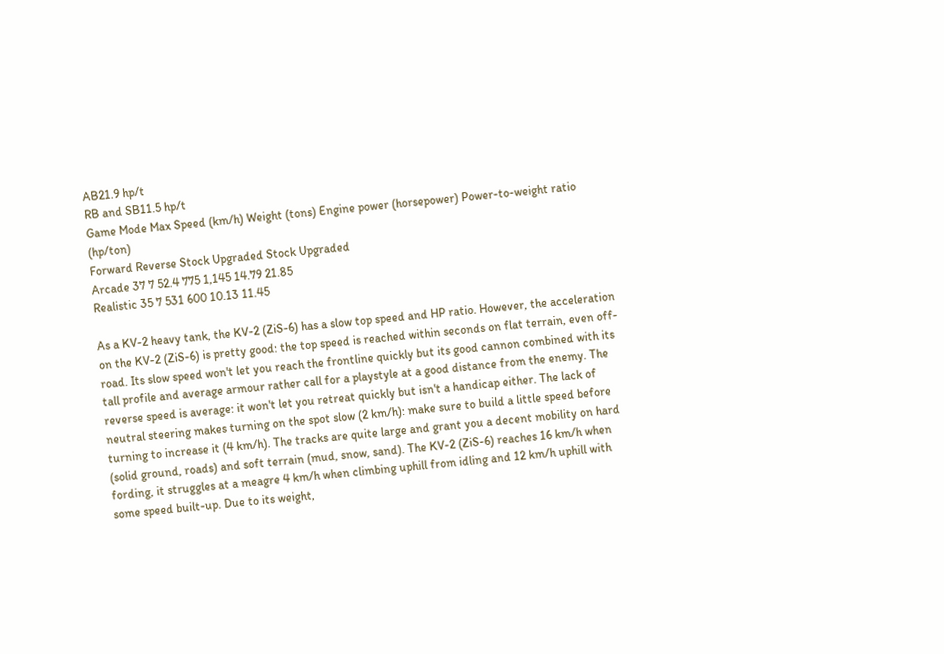AB21.9 hp/t
RB and SB11.5 hp/t
Game Mode Max Speed (km/h) Weight (tons) Engine power (horsepower) Power-to-weight ratio (hp/ton)
Forward Reverse Stock Upgraded Stock Upgraded
Arcade 37 7 52.4 775 1,145 14.79 21.85
Realistic 35 7 531 600 10.13 11.45

As a KV-2 heavy tank, the KV-2 (ZiS-6) has a slow top speed and HP ratio. However, the acceleration on the KV-2 (ZiS-6) is pretty good: the top speed is reached within seconds on flat terrain, even off-road. Its slow speed won't let you reach the frontline quickly but its good cannon combined with its tall profile and average armour rather call for a playstyle at a good distance from the enemy. The reverse speed is average: it won't let you retreat quickly but isn't a handicap either. The lack of neutral steering makes turning on the spot slow (2 km/h): make sure to build a little speed before turning to increase it (4 km/h). The tracks are quite large and grant you a decent mobility on hard (solid ground, roads) and soft terrain (mud, snow, sand). The KV-2 (ZiS-6) reaches 16 km/h when fording, it struggles at a meagre 4 km/h when climbing uphill from idling and 12 km/h uphill with some speed built-up. Due to its weight,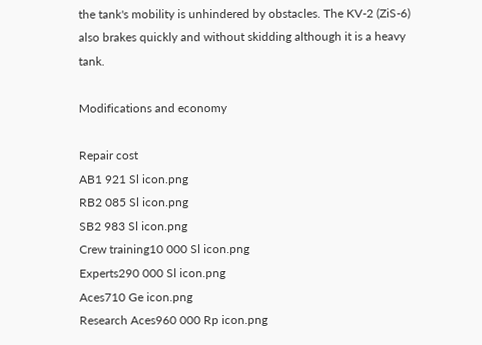the tank's mobility is unhindered by obstacles. The KV-2 (ZiS-6) also brakes quickly and without skidding although it is a heavy tank.

Modifications and economy

Repair cost
AB1 921 Sl icon.png
RB2 085 Sl icon.png
SB2 983 Sl icon.png
Crew training10 000 Sl icon.png
Experts290 000 Sl icon.png
Aces710 Ge icon.png
Research Aces960 000 Rp icon.png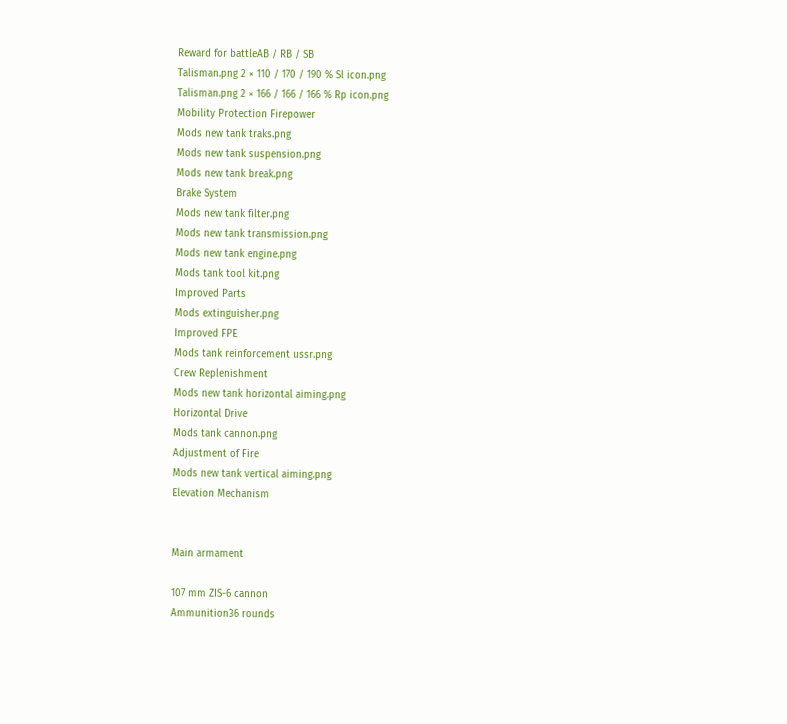Reward for battleAB / RB / SB
Talisman.png 2 × 110 / 170 / 190 % Sl icon.png
Talisman.png 2 × 166 / 166 / 166 % Rp icon.png
Mobility Protection Firepower
Mods new tank traks.png
Mods new tank suspension.png
Mods new tank break.png
Brake System
Mods new tank filter.png
Mods new tank transmission.png
Mods new tank engine.png
Mods tank tool kit.png
Improved Parts
Mods extinguisher.png
Improved FPE
Mods tank reinforcement ussr.png
Crew Replenishment
Mods new tank horizontal aiming.png
Horizontal Drive
Mods tank cannon.png
Adjustment of Fire
Mods new tank vertical aiming.png
Elevation Mechanism


Main armament

107 mm ZIS-6 cannon
Ammunition36 rounds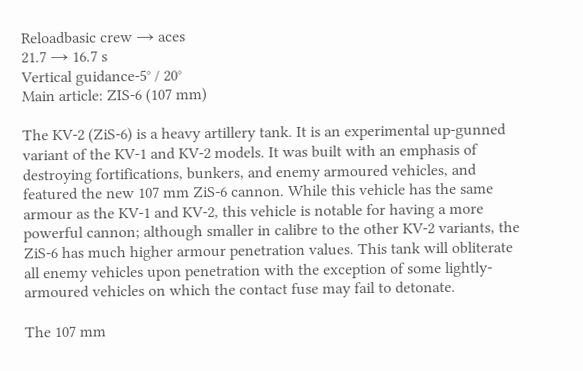Reloadbasic crew → aces
21.7 → 16.7 s
Vertical guidance-5° / 20°
Main article: ZIS-6 (107 mm)

The KV-2 (ZiS-6) is a heavy artillery tank. It is an experimental up-gunned variant of the KV-1 and KV-2 models. It was built with an emphasis of destroying fortifications, bunkers, and enemy armoured vehicles, and featured the new 107 mm ZiS-6 cannon. While this vehicle has the same armour as the KV-1 and KV-2, this vehicle is notable for having a more powerful cannon; although smaller in calibre to the other KV-2 variants, the ZiS-6 has much higher armour penetration values. This tank will obliterate all enemy vehicles upon penetration with the exception of some lightly-armoured vehicles on which the contact fuse may fail to detonate.

The 107 mm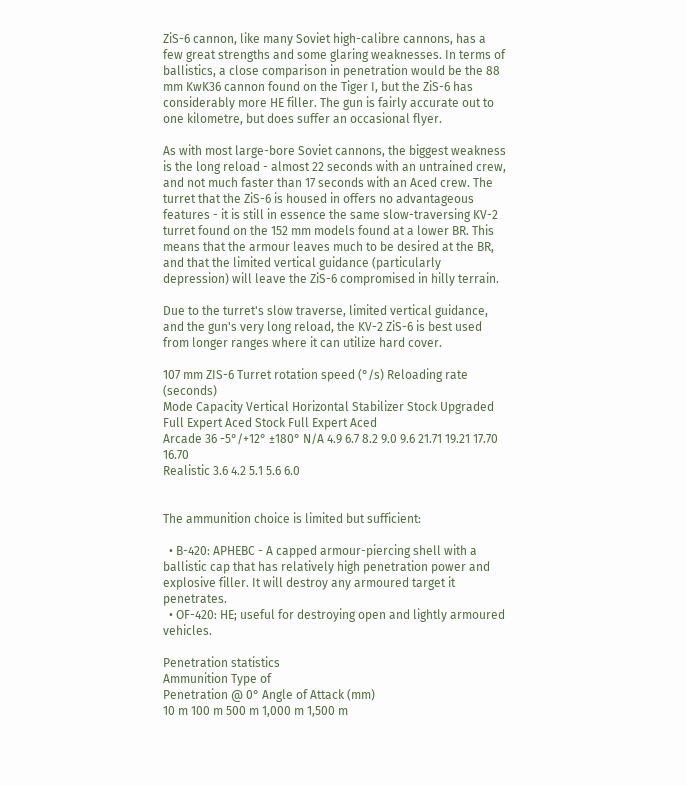ZiS-6 cannon, like many Soviet high-calibre cannons, has a few great strengths and some glaring weaknesses. In terms of ballistics, a close comparison in penetration would be the 88 mm KwK36 cannon found on the Tiger I, but the ZiS-6 has considerably more HE filler. The gun is fairly accurate out to one kilometre, but does suffer an occasional flyer.

As with most large-bore Soviet cannons, the biggest weakness is the long reload - almost 22 seconds with an untrained crew, and not much faster than 17 seconds with an Aced crew. The turret that the ZiS-6 is housed in offers no advantageous features - it is still in essence the same slow-traversing KV-2 turret found on the 152 mm models found at a lower BR. This means that the armour leaves much to be desired at the BR, and that the limited vertical guidance (particularly depression) will leave the ZiS-6 compromised in hilly terrain.

Due to the turret's slow traverse, limited vertical guidance, and the gun's very long reload, the KV-2 ZiS-6 is best used from longer ranges where it can utilize hard cover.

107 mm ZIS-6 Turret rotation speed (°/s) Reloading rate (seconds)
Mode Capacity Vertical Horizontal Stabilizer Stock Upgraded Full Expert Aced Stock Full Expert Aced
Arcade 36 -5°/+12° ±180° N/A 4.9 6.7 8.2 9.0 9.6 21.71 19.21 17.70 16.70
Realistic 3.6 4.2 5.1 5.6 6.0


The ammunition choice is limited but sufficient:

  • B-420: APHEBC - A capped armour-piercing shell with a ballistic cap that has relatively high penetration power and explosive filler. It will destroy any armoured target it penetrates.
  • OF-420: HE; useful for destroying open and lightly armoured vehicles.

Penetration statistics
Ammunition Type of
Penetration @ 0° Angle of Attack (mm)
10 m 100 m 500 m 1,000 m 1,500 m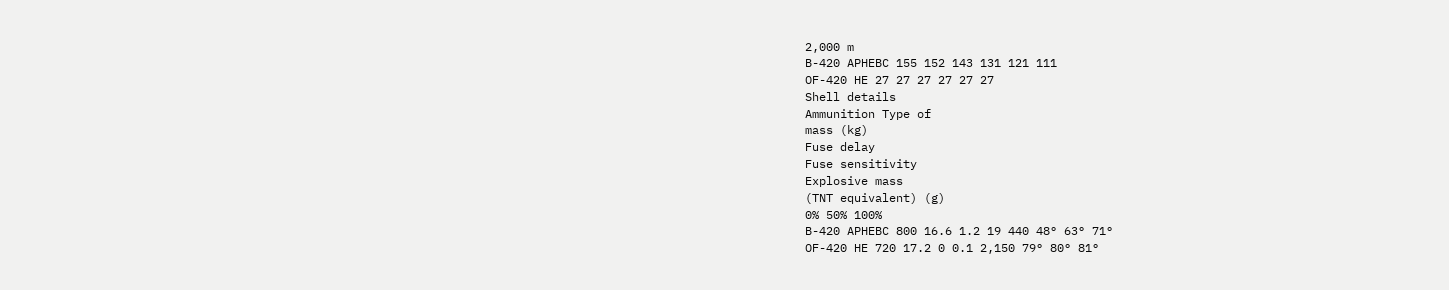2,000 m
B-420 APHEBC 155 152 143 131 121 111
OF-420 HE 27 27 27 27 27 27
Shell details
Ammunition Type of
mass (kg)
Fuse delay
Fuse sensitivity
Explosive mass
(TNT equivalent) (g)
0% 50% 100%
B-420 APHEBC 800 16.6 1.2 19 440 48° 63° 71°
OF-420 HE 720 17.2 0 0.1 2,150 79° 80° 81°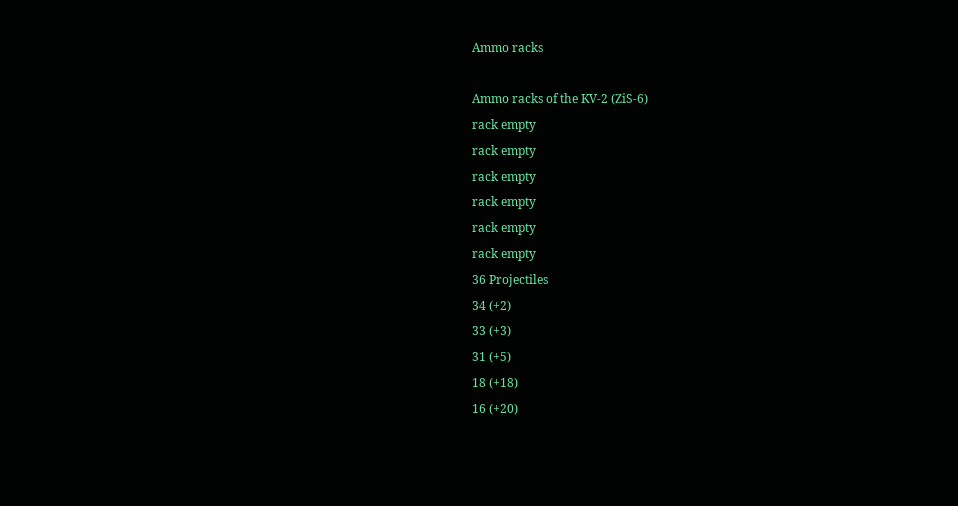Ammo racks

Ammo racks of the KV-2 (ZiS-6)
rack empty
rack empty
rack empty
rack empty
rack empty
rack empty
36 Projectiles
34 (+2)
33 (+3)
31 (+5)
18 (+18)
16 (+20)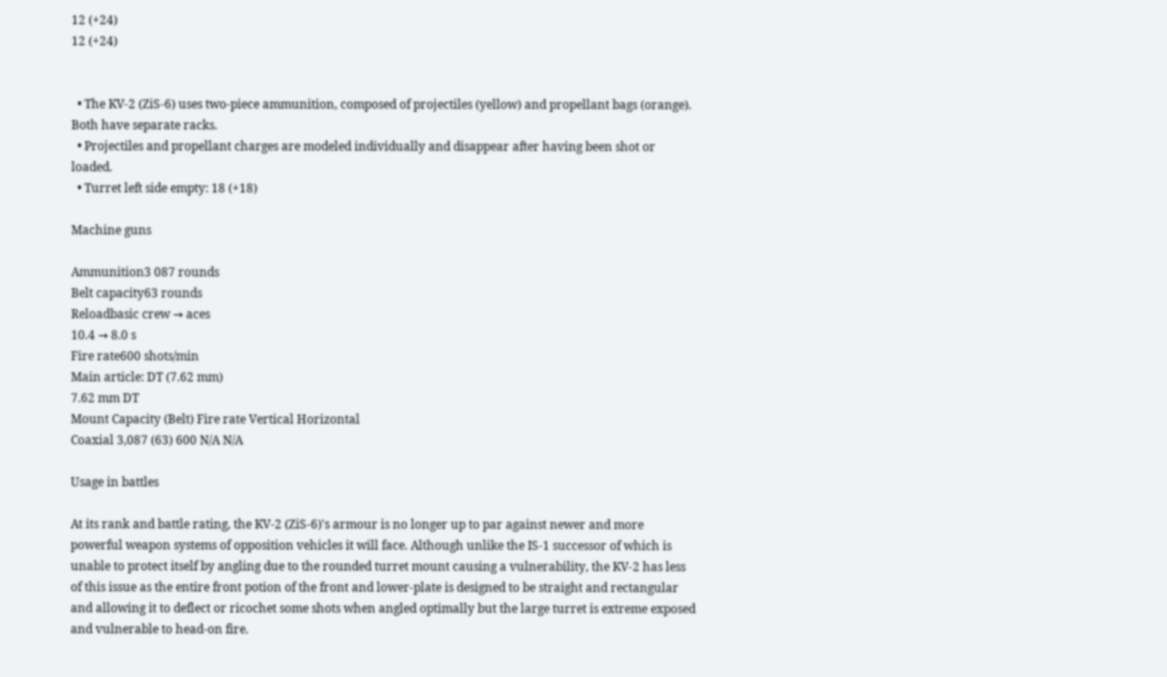12 (+24)
12 (+24)


  • The KV-2 (ZiS-6) uses two-piece ammunition, composed of projectiles (yellow) and propellant bags (orange). Both have separate racks.
  • Projectiles and propellant charges are modeled individually and disappear after having been shot or loaded.
  • Turret left side empty: 18 (+18)

Machine guns

Ammunition3 087 rounds
Belt capacity63 rounds
Reloadbasic crew → aces
10.4 → 8.0 s
Fire rate600 shots/min
Main article: DT (7.62 mm)
7.62 mm DT
Mount Capacity (Belt) Fire rate Vertical Horizontal
Coaxial 3,087 (63) 600 N/A N/A

Usage in battles

At its rank and battle rating, the KV-2 (ZiS-6)'s armour is no longer up to par against newer and more powerful weapon systems of opposition vehicles it will face. Although unlike the IS-1 successor of which is unable to protect itself by angling due to the rounded turret mount causing a vulnerability, the KV-2 has less of this issue as the entire front potion of the front and lower-plate is designed to be straight and rectangular and allowing it to deflect or ricochet some shots when angled optimally but the large turret is extreme exposed and vulnerable to head-on fire.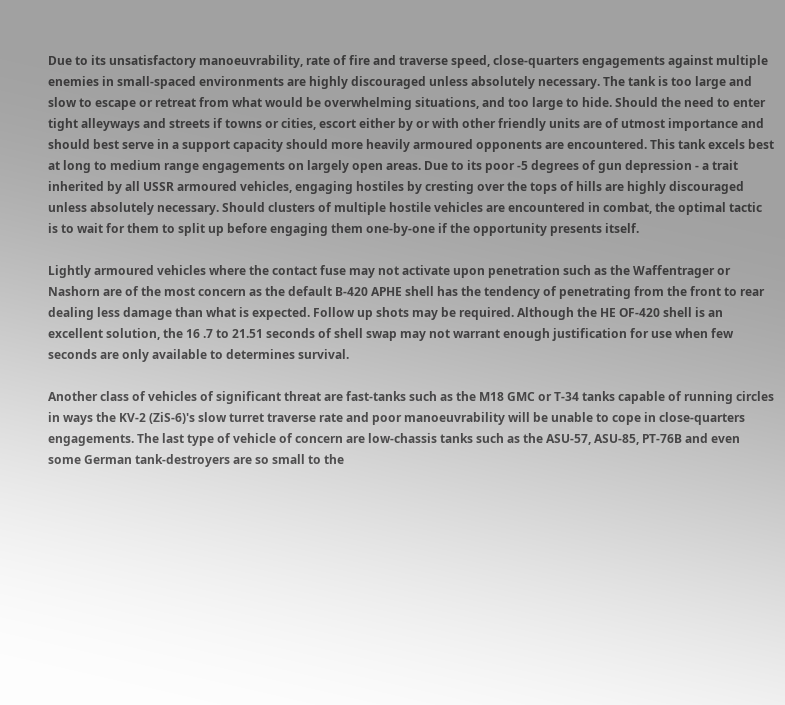Due to its unsatisfactory manoeuvrability, rate of fire and traverse speed, close-quarters engagements against multiple enemies in small-spaced environments are highly discouraged unless absolutely necessary. The tank is too large and slow to escape or retreat from what would be overwhelming situations, and too large to hide. Should the need to enter tight alleyways and streets if towns or cities, escort either by or with other friendly units are of utmost importance and should best serve in a support capacity should more heavily armoured opponents are encountered. This tank excels best at long to medium range engagements on largely open areas. Due to its poor -5 degrees of gun depression - a trait inherited by all USSR armoured vehicles, engaging hostiles by cresting over the tops of hills are highly discouraged unless absolutely necessary. Should clusters of multiple hostile vehicles are encountered in combat, the optimal tactic is to wait for them to split up before engaging them one-by-one if the opportunity presents itself.

Lightly armoured vehicles where the contact fuse may not activate upon penetration such as the Waffentrager or Nashorn are of the most concern as the default B-420 APHE shell has the tendency of penetrating from the front to rear dealing less damage than what is expected. Follow up shots may be required. Although the HE OF-420 shell is an excellent solution, the 16 .7 to 21.51 seconds of shell swap may not warrant enough justification for use when few seconds are only available to determines survival.

Another class of vehicles of significant threat are fast-tanks such as the M18 GMC or T-34 tanks capable of running circles in ways the KV-2 (ZiS-6)'s slow turret traverse rate and poor manoeuvrability will be unable to cope in close-quarters engagements. The last type of vehicle of concern are low-chassis tanks such as the ASU-57, ASU-85, PT-76B and even some German tank-destroyers are so small to the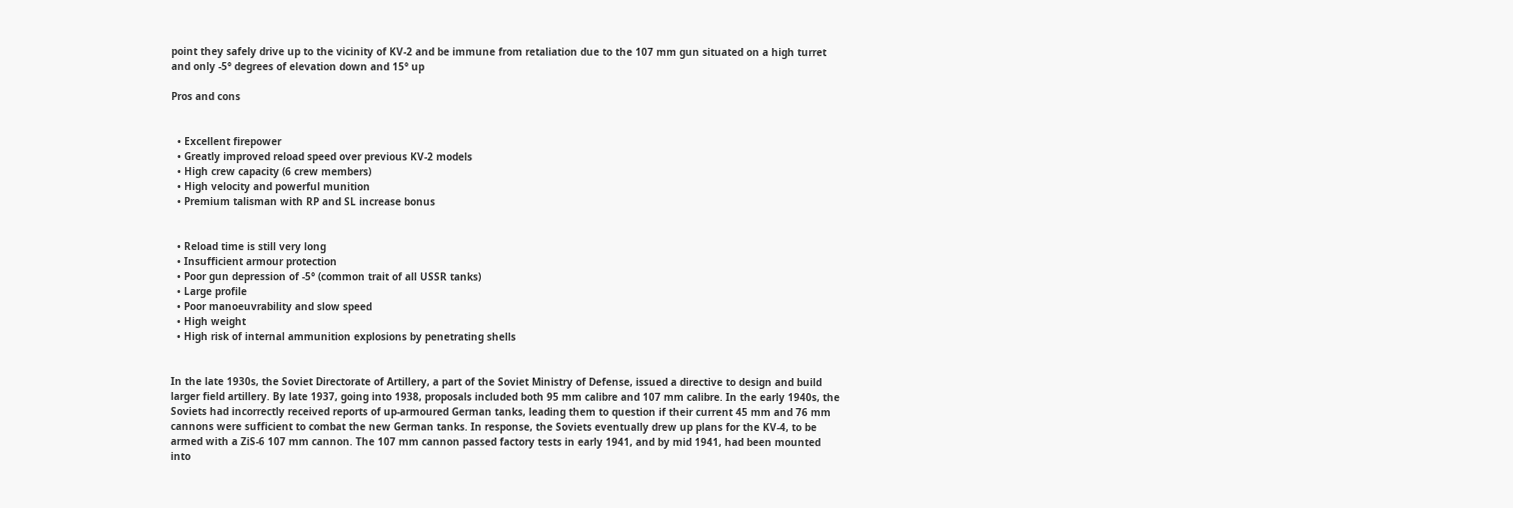point they safely drive up to the vicinity of KV-2 and be immune from retaliation due to the 107 mm gun situated on a high turret and only -5° degrees of elevation down and 15° up

Pros and cons


  • Excellent firepower
  • Greatly improved reload speed over previous KV-2 models
  • High crew capacity (6 crew members)
  • High velocity and powerful munition
  • Premium talisman with RP and SL increase bonus


  • Reload time is still very long
  • Insufficient armour protection
  • Poor gun depression of -5° (common trait of all USSR tanks)
  • Large profile
  • Poor manoeuvrability and slow speed
  • High weight
  • High risk of internal ammunition explosions by penetrating shells


In the late 1930s, the Soviet Directorate of Artillery, a part of the Soviet Ministry of Defense, issued a directive to design and build larger field artillery. By late 1937, going into 1938, proposals included both 95 mm calibre and 107 mm calibre. In the early 1940s, the Soviets had incorrectly received reports of up-armoured German tanks, leading them to question if their current 45 mm and 76 mm cannons were sufficient to combat the new German tanks. In response, the Soviets eventually drew up plans for the KV-4, to be armed with a ZiS-6 107 mm cannon. The 107 mm cannon passed factory tests in early 1941, and by mid 1941, had been mounted into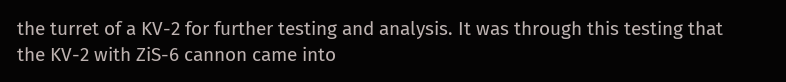the turret of a KV-2 for further testing and analysis. It was through this testing that the KV-2 with ZiS-6 cannon came into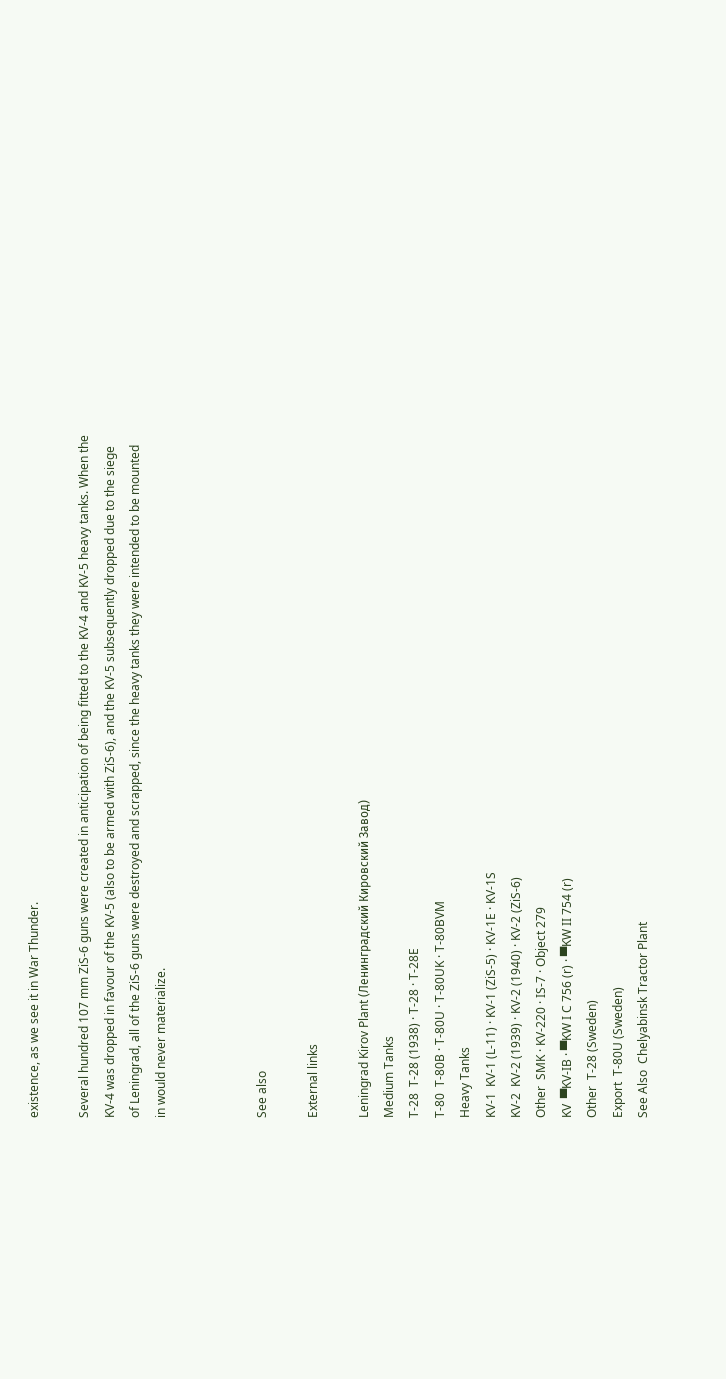existence, as we see it in War Thunder.

Several hundred 107 mm ZiS-6 guns were created in anticipation of being fitted to the KV-4 and KV-5 heavy tanks. When the KV-4 was dropped in favour of the KV-5 (also to be armed with ZiS-6), and the KV-5 subsequently dropped due to the siege of Leningrad, all of the ZiS-6 guns were destroyed and scrapped, since the heavy tanks they were intended to be mounted in would never materialize.



See also

External links

Leningrad Kirov Plant (Ленинградский Кировский Завод)
Medium Tanks
T-28  T-28 (1938) · T-28 · T-28E
T-80  T-80B · T-80U · T-80UK · T-80BVM
Heavy Tanks
KV-1  KV-1 (L-11) · KV-1 (ZiS-5) · KV-1E · KV-1S
KV-2  KV-2 (1939) · KV-2 (1940) · KV-2 (ZiS-6)
Other  SMK · KV-220 · IS-7 · Object 279
KV  ▀KV-IB · ▀KW I C 756 (r) · ▀KW II 754 (r)
Other  T-28 (Sweden)
Export  T-80U (Sweden)
See Also  Chelyabinsk Tractor Plant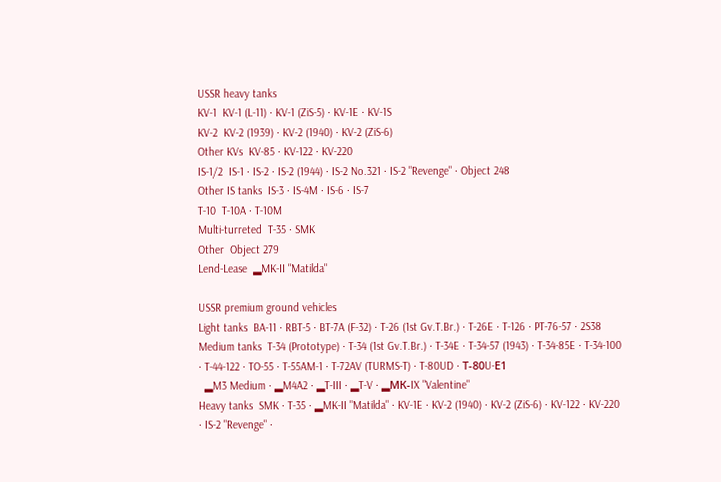USSR heavy tanks
KV-1  KV-1 (L-11) · KV-1 (ZiS-5) · KV-1E · KV-1S
KV-2  KV-2 (1939) · KV-2 (1940) · KV-2 (ZiS-6)
Other KVs  KV-85 · KV-122 · KV-220
IS-1/2  IS-1 · IS-2 · IS-2 (1944) · IS-2 No.321 · IS-2 "Revenge" · Object 248
Other IS tanks  IS-3 · IS-4M · IS-6 · IS-7
T-10  T-10A · T-10M
Multi-turreted  T-35 · SMK
Other  Object 279
Lend-Lease  ▂MK-II "Matilda"

USSR premium ground vehicles
Light tanks  BA-11 · RBT-5 · BT-7A (F-32) · T-26 (1st Gv.T.Br.) · T-26E · T-126 · PT-76-57 · 2S38
Medium tanks  T-34 (Prototype) · T-34 (1st Gv.T.Br.) · T-34E · T-34-57 (1943) · T-34-85E · T-34-100 · T-44-122 · TO-55 · T-55AM-1 · T-72AV (TURMS-T) · T-80UD · Т-80U-Е1
  ▂M3 Medium · ▂M4A2 · ▂T-III · ▂T-V · ▂МК-IX "Valentine"
Heavy tanks  SMK · T-35 · ▂MK-II "Matilda" · KV-1E · KV-2 (1940) · KV-2 (ZiS-6) · KV-122 · KV-220 · IS-2 "Revenge" ·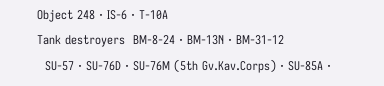Object 248 · IS-6 · T-10A
Tank destroyers  BM-8-24 · BM-13N · BM-31-12
  SU-57 · SU-76D · SU-76M (5th Gv.Kav.Corps) · SU-85A ·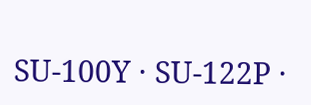SU-100Y · SU-122P ·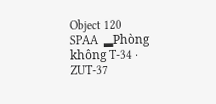Object 120
SPAA  ▂Phòng không T-34 · ZUT-37